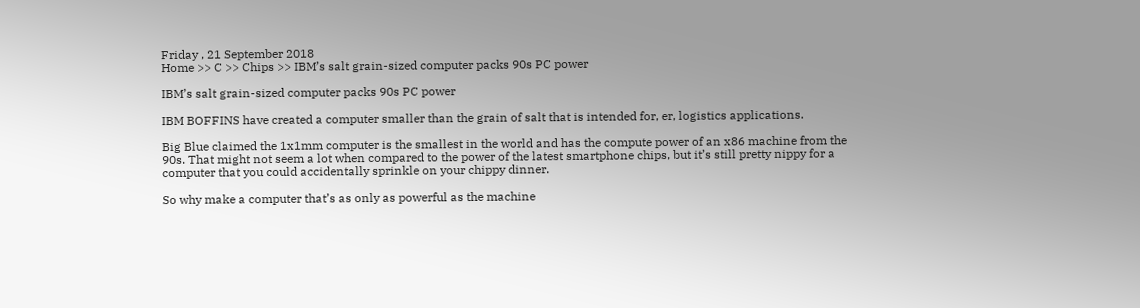Friday , 21 September 2018
Home >> C >> Chips >> IBM’s salt grain-sized computer packs 90s PC power

IBM’s salt grain-sized computer packs 90s PC power

IBM BOFFINS have created a computer smaller than the grain of salt that is intended for, er, logistics applications.

Big Blue claimed the 1x1mm computer is the smallest in the world and has the compute power of an x86 machine from the 90s. That might not seem a lot when compared to the power of the latest smartphone chips, but it’s still pretty nippy for a computer that you could accidentally sprinkle on your chippy dinner.

So why make a computer that’s as only as powerful as the machine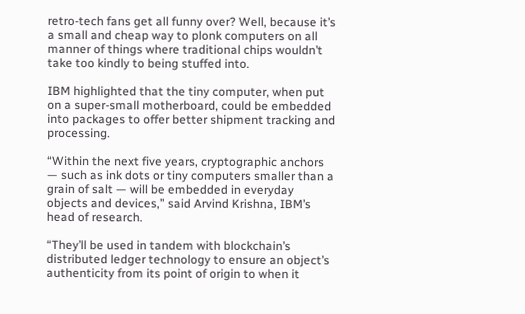retro-tech fans get all funny over? Well, because it’s a small and cheap way to plonk computers on all manner of things where traditional chips wouldn’t take too kindly to being stuffed into.

IBM highlighted that the tiny computer, when put on a super-small motherboard, could be embedded into packages to offer better shipment tracking and processing.

“Within the next five years, cryptographic anchors — such as ink dots or tiny computers smaller than a grain of salt — will be embedded in everyday objects and devices,” said Arvind Krishna, IBM’s head of research.

“They’ll be used in tandem with blockchain’s distributed ledger technology to ensure an object’s authenticity from its point of origin to when it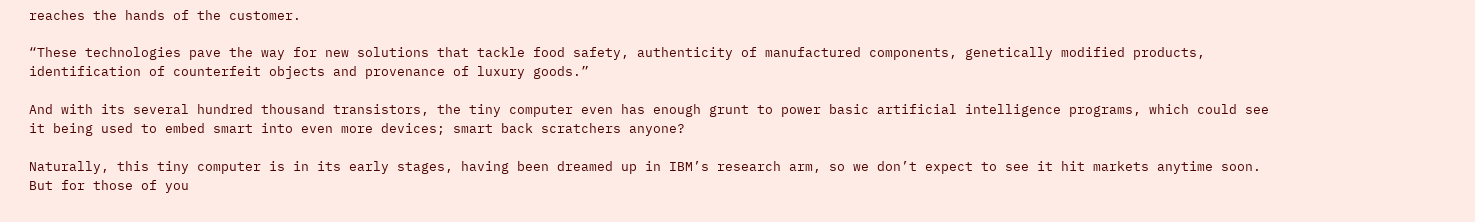reaches the hands of the customer.

“These technologies pave the way for new solutions that tackle food safety, authenticity of manufactured components, genetically modified products, identification of counterfeit objects and provenance of luxury goods.”

And with its several hundred thousand transistors, the tiny computer even has enough grunt to power basic artificial intelligence programs, which could see it being used to embed smart into even more devices; smart back scratchers anyone?

Naturally, this tiny computer is in its early stages, having been dreamed up in IBM’s research arm, so we don’t expect to see it hit markets anytime soon. But for those of you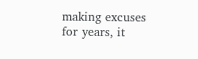making excuses for years, it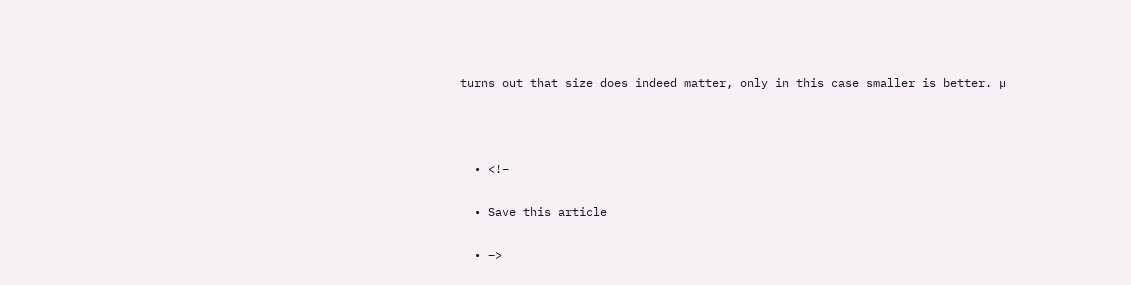turns out that size does indeed matter, only in this case smaller is better. µ



  • <!–

  • Save this article

  • –>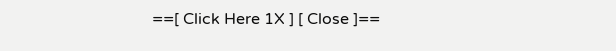==[ Click Here 1X ] [ Close ]==